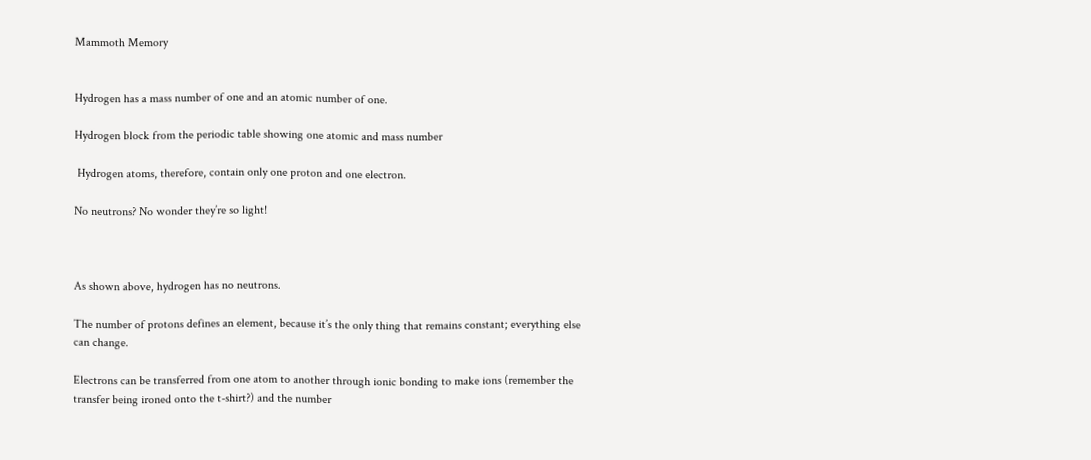Mammoth Memory


Hydrogen has a mass number of one and an atomic number of one.

Hydrogen block from the periodic table showing one atomic and mass number

 Hydrogen atoms, therefore, contain only one proton and one electron.

No neutrons? No wonder they’re so light!



As shown above, hydrogen has no neutrons.

The number of protons defines an element, because it’s the only thing that remains constant; everything else can change.

Electrons can be transferred from one atom to another through ionic bonding to make ions (remember the transfer being ironed onto the t-shirt?) and the number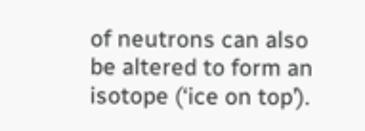of neutrons can also be altered to form an isotope (‘ice on top’).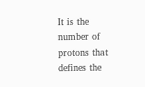It is the number of protons that defines the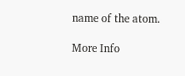name of the atom.

More Info